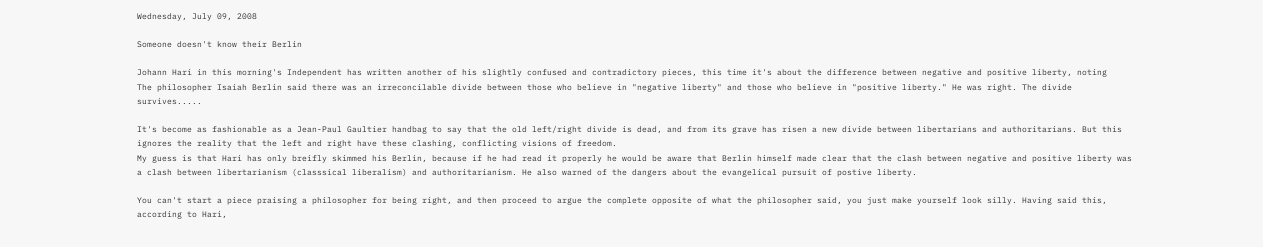Wednesday, July 09, 2008

Someone doesn't know their Berlin

Johann Hari in this morning's Independent has written another of his slightly confused and contradictory pieces, this time it's about the difference between negative and positive liberty, noting
The philosopher Isaiah Berlin said there was an irreconcilable divide between those who believe in "negative liberty" and those who believe in "positive liberty." He was right. The divide survives.....

It's become as fashionable as a Jean-Paul Gaultier handbag to say that the old left/right divide is dead, and from its grave has risen a new divide between libertarians and authoritarians. But this ignores the reality that the left and right have these clashing, conflicting visions of freedom.
My guess is that Hari has only breifly skimmed his Berlin, because if he had read it properly he would be aware that Berlin himself made clear that the clash between negative and positive liberty was a clash between libertarianism (classsical liberalism) and authoritarianism. He also warned of the dangers about the evangelical pursuit of postive liberty.

You can't start a piece praising a philosopher for being right, and then proceed to argue the complete opposite of what the philosopher said, you just make yourself look silly. Having said this, according to Hari,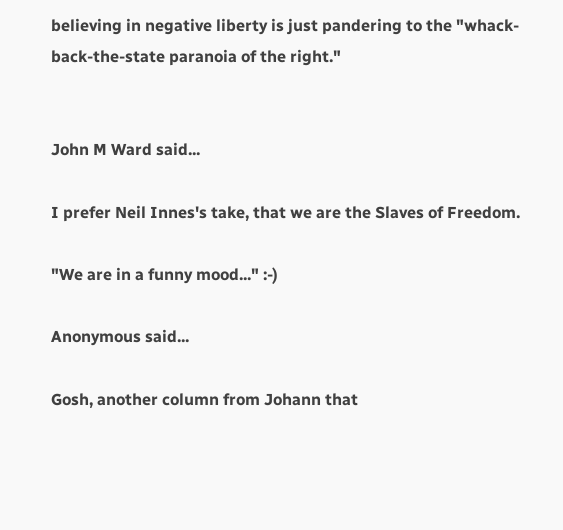believing in negative liberty is just pandering to the "whack-back-the-state paranoia of the right."


John M Ward said...

I prefer Neil Innes's take, that we are the Slaves of Freedom.

"We are in a funny mood..." :-)

Anonymous said...

Gosh, another column from Johann that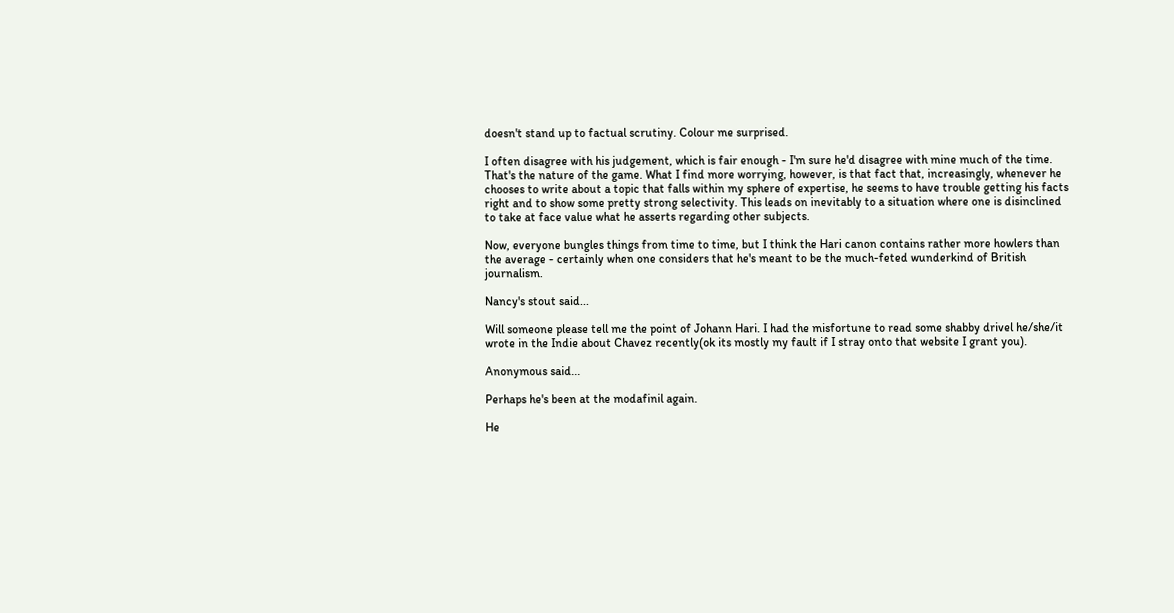doesn't stand up to factual scrutiny. Colour me surprised.

I often disagree with his judgement, which is fair enough - I'm sure he'd disagree with mine much of the time. That's the nature of the game. What I find more worrying, however, is that fact that, increasingly, whenever he chooses to write about a topic that falls within my sphere of expertise, he seems to have trouble getting his facts right and to show some pretty strong selectivity. This leads on inevitably to a situation where one is disinclined to take at face value what he asserts regarding other subjects.

Now, everyone bungles things from time to time, but I think the Hari canon contains rather more howlers than the average - certainly when one considers that he's meant to be the much-feted wunderkind of British journalism.

Nancy's stout said...

Will someone please tell me the point of Johann Hari. I had the misfortune to read some shabby drivel he/she/it wrote in the Indie about Chavez recently(ok its mostly my fault if I stray onto that website I grant you).

Anonymous said...

Perhaps he's been at the modafinil again.

He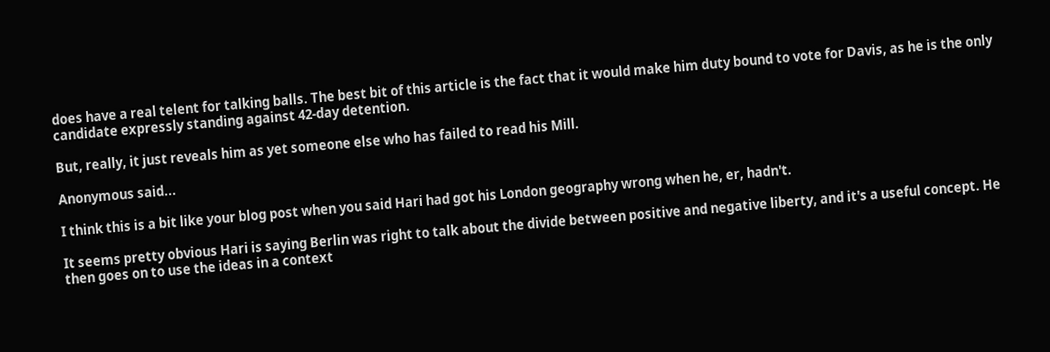does have a real telent for talking balls. The best bit of this article is the fact that it would make him duty bound to vote for Davis, as he is the only candidate expressly standing against 42-day detention.

But, really, it just reveals him as yet someone else who has failed to read his Mill.

Anonymous said...

I think this is a bit like your blog post when you said Hari had got his London geography wrong when he, er, hadn't.

It seems pretty obvious Hari is saying Berlin was right to talk about the divide between positive and negative liberty, and it's a useful concept. He then goes on to use the ideas in a context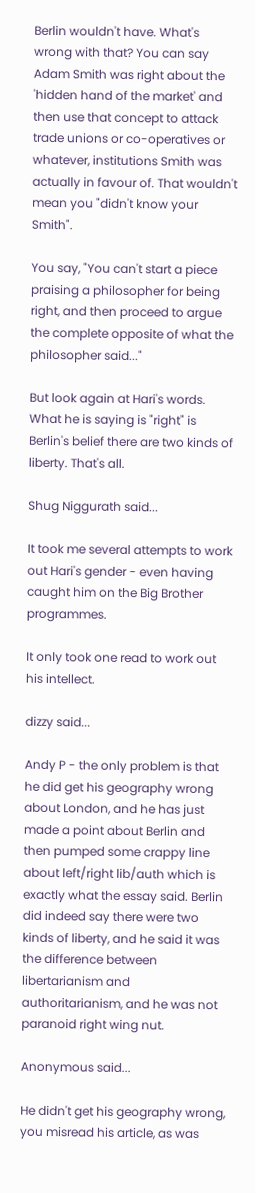Berlin wouldn't have. What's wrong with that? You can say Adam Smith was right about the 'hidden hand of the market' and then use that concept to attack trade unions or co-operatives or whatever, institutions Smith was actually in favour of. That wouldn't mean you "didn't know your Smith".

You say, "You can't start a piece praising a philosopher for being right, and then proceed to argue the complete opposite of what the philosopher said..."

But look again at Hari's words. What he is saying is "right" is Berlin's belief there are two kinds of liberty. That's all.

Shug Niggurath said...

It took me several attempts to work out Hari's gender - even having caught him on the Big Brother programmes.

It only took one read to work out his intellect.

dizzy said...

Andy P - the only problem is that he did get his geography wrong about London, and he has just made a point about Berlin and then pumped some crappy line about left/right lib/auth which is exactly what the essay said. Berlin did indeed say there were two kinds of liberty, and he said it was the difference between libertarianism and authoritarianism, and he was not paranoid right wing nut.

Anonymous said...

He didn't get his geography wrong, you misread his article, as was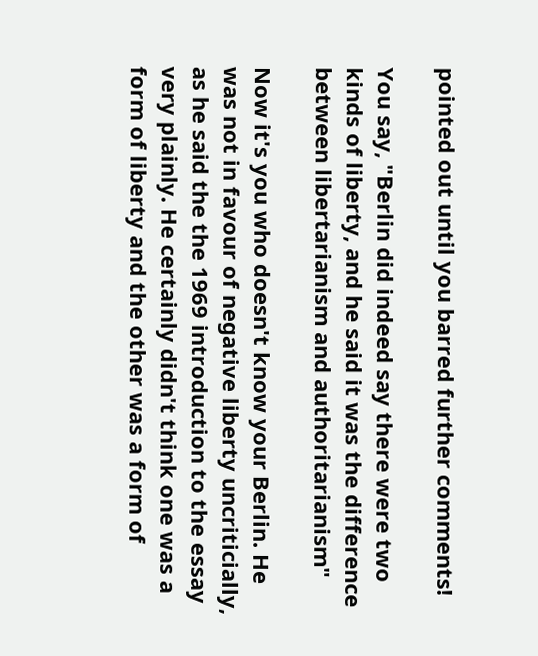pointed out until you barred further comments!

You say, "Berlin did indeed say there were two kinds of liberty, and he said it was the difference between libertarianism and authoritarianism"

Now it's you who doesn't know your Berlin. He was not in favour of negative liberty uncriticially, as he said the the 1969 introduction to the essay very plainly. He certainly didn't think one was a form of liberty and the other was a form of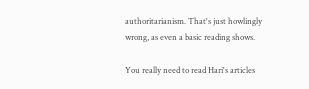authoritarianism. That's just howlingly wrong, as even a basic reading shows.

You really need to read Hari's articles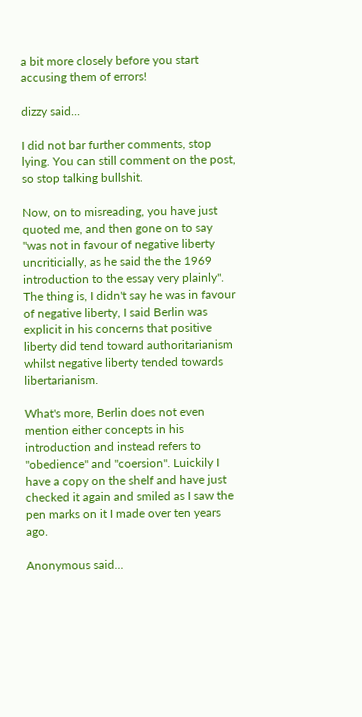a bit more closely before you start accusing them of errors!

dizzy said...

I did not bar further comments, stop lying. You can still comment on the post, so stop talking bullshit.

Now, on to misreading, you have just quoted me, and then gone on to say "was not in favour of negative liberty uncriticially, as he said the the 1969 introduction to the essay very plainly". The thing is, I didn't say he was in favour of negative liberty, I said Berlin was explicit in his concerns that positive liberty did tend toward authoritarianism whilst negative liberty tended towards libertarianism.

What's more, Berlin does not even mention either concepts in his introduction and instead refers to "obedience" and "coersion". Luickily I have a copy on the shelf and have just checked it again and smiled as I saw the pen marks on it I made over ten years ago.

Anonymous said...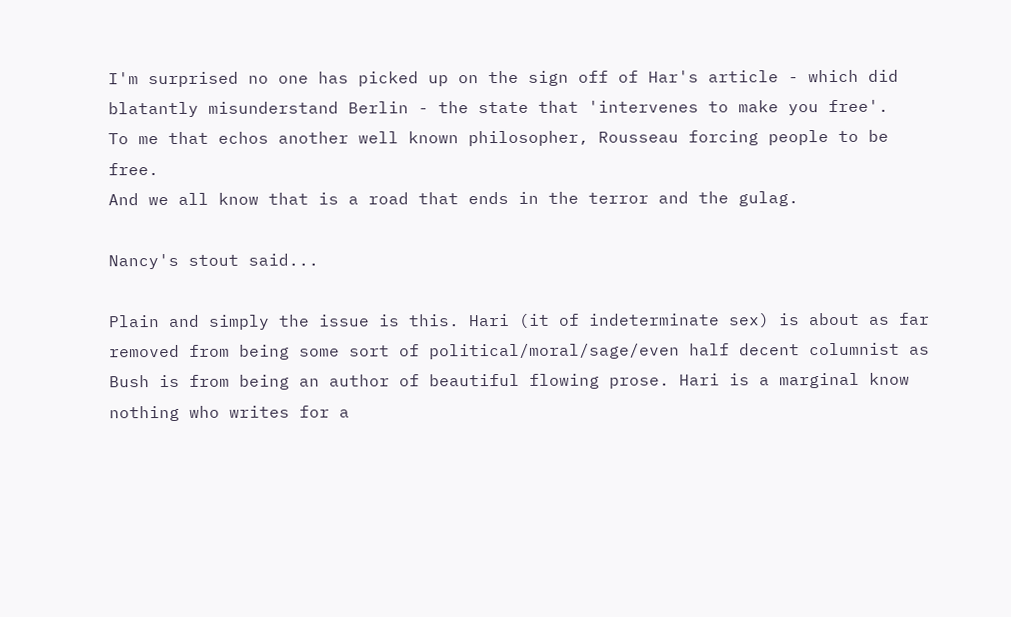I'm surprised no one has picked up on the sign off of Har's article - which did blatantly misunderstand Berlin - the state that 'intervenes to make you free'.
To me that echos another well known philosopher, Rousseau forcing people to be free.
And we all know that is a road that ends in the terror and the gulag.

Nancy's stout said...

Plain and simply the issue is this. Hari (it of indeterminate sex) is about as far removed from being some sort of political/moral/sage/even half decent columnist as Bush is from being an author of beautiful flowing prose. Hari is a marginal know nothing who writes for a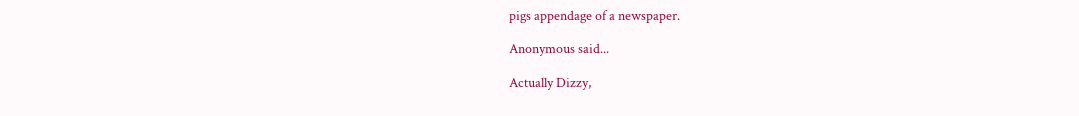pigs appendage of a newspaper.

Anonymous said...

Actually Dizzy,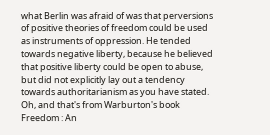what Berlin was afraid of was that perversions of positive theories of freedom could be used as instruments of oppression. He tended towards negative liberty, because he believed that positive liberty could be open to abuse, but did not explicitly lay out a tendency towards authoritarianism as you have stated. Oh, and that's from Warburton's book Freedom : An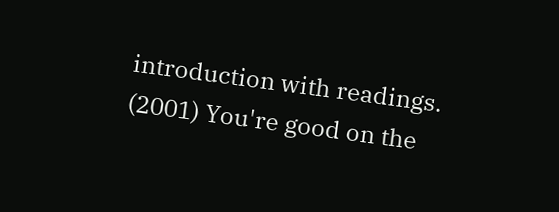introduction with readings. (2001) You're good on the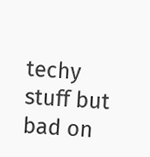techy stuff but bad on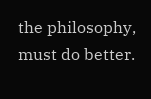the philosophy, must do better.